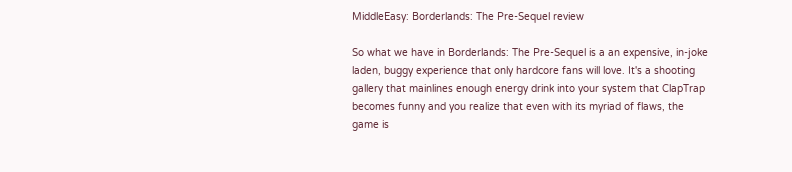MiddleEasy: Borderlands: The Pre-Sequel review

So what we have in Borderlands: The Pre-Sequel is a an expensive, in-joke laden, buggy experience that only hardcore fans will love. It's a shooting gallery that mainlines enough energy drink into your system that ClapTrap becomes funny and you realize that even with its myriad of flaws, the game is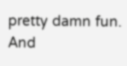pretty damn fun. And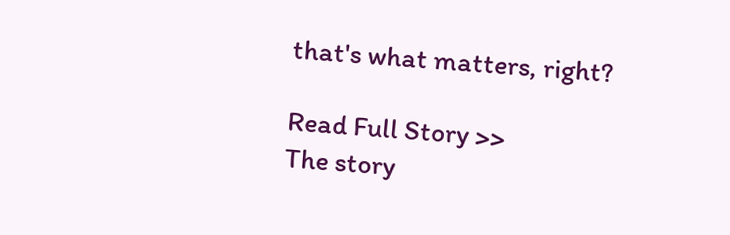that's what matters, right?

Read Full Story >>
The story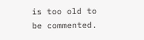is too old to be commented.